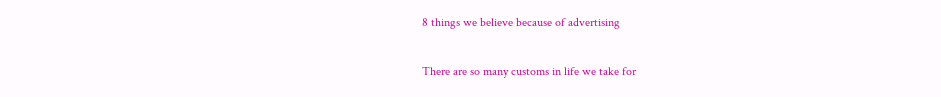8 things we believe because of advertising

There are so many customs in life we take for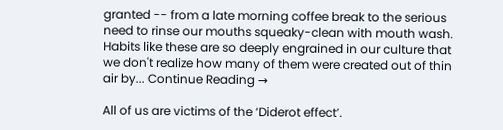granted -- from a late morning coffee break to the serious need to rinse our mouths squeaky-clean with mouth wash. Habits like these are so deeply engrained in our culture that we don't realize how many of them were created out of thin air by... Continue Reading →

All of us are victims of the ‘Diderot effect’.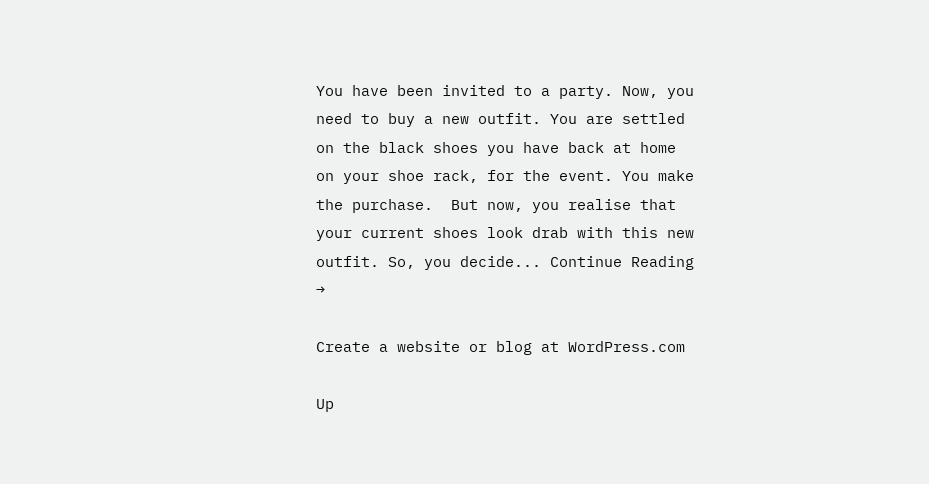You have been invited to a party. Now, you need to buy a new outfit. You are settled on the black shoes you have back at home on your shoe rack, for the event. You make the purchase.  But now, you realise that your current shoes look drab with this new outfit. So, you decide... Continue Reading →

Create a website or blog at WordPress.com

Up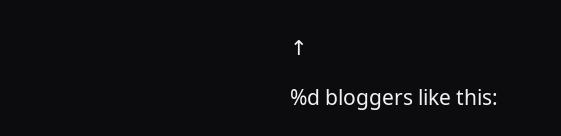↑

%d bloggers like this: